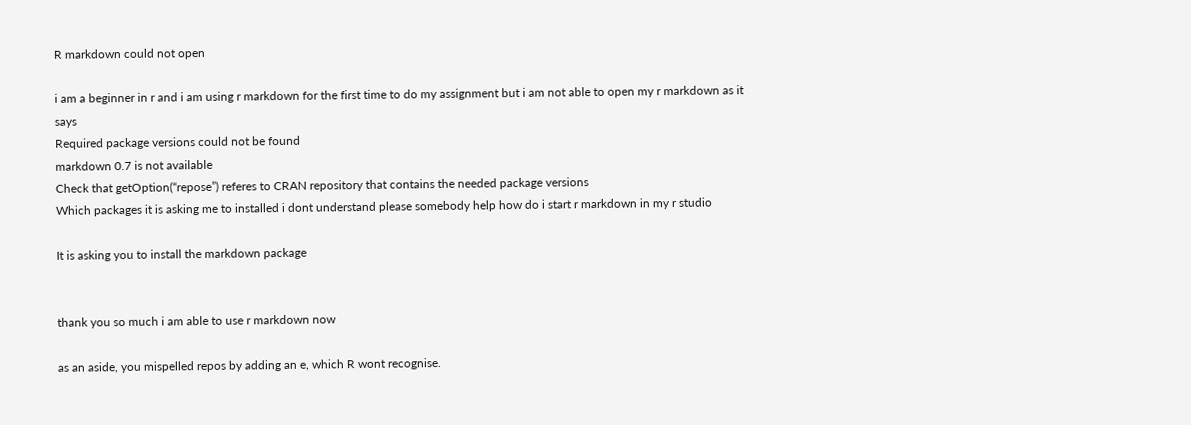R markdown could not open

i am a beginner in r and i am using r markdown for the first time to do my assignment but i am not able to open my r markdown as it says
Required package versions could not be found
markdown 0.7 is not available
Check that getOption(“repose”) referes to CRAN repository that contains the needed package versions
Which packages it is asking me to installed i dont understand please somebody help how do i start r markdown in my r studio

It is asking you to install the markdown package


thank you so much i am able to use r markdown now

as an aside, you mispelled repos by adding an e, which R wont recognise.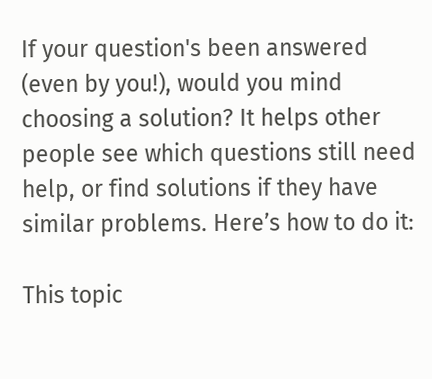If your question's been answered (even by you!), would you mind choosing a solution? It helps other people see which questions still need help, or find solutions if they have similar problems. Here’s how to do it:

This topic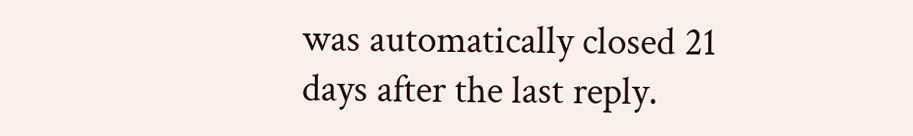was automatically closed 21 days after the last reply.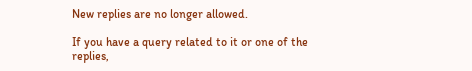New replies are no longer allowed.

If you have a query related to it or one of the replies,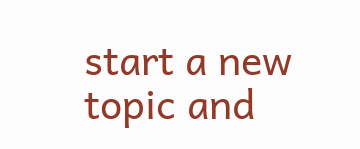start a new topic and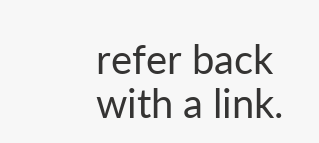refer back with a link.